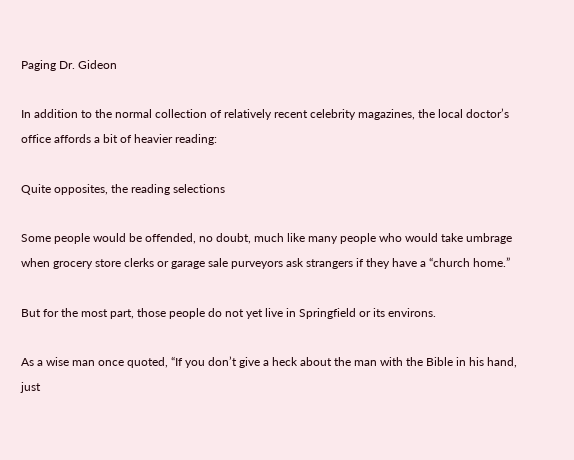Paging Dr. Gideon

In addition to the normal collection of relatively recent celebrity magazines, the local doctor’s office affords a bit of heavier reading:

Quite opposites, the reading selections

Some people would be offended, no doubt, much like many people who would take umbrage when grocery store clerks or garage sale purveyors ask strangers if they have a “church home.”

But for the most part, those people do not yet live in Springfield or its environs.

As a wise man once quoted, “If you don’t give a heck about the man with the Bible in his hand, just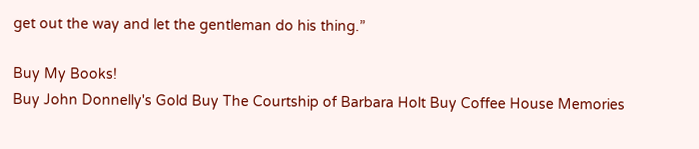get out the way and let the gentleman do his thing.”

Buy My Books!
Buy John Donnelly's Gold Buy The Courtship of Barbara Holt Buy Coffee House Memories